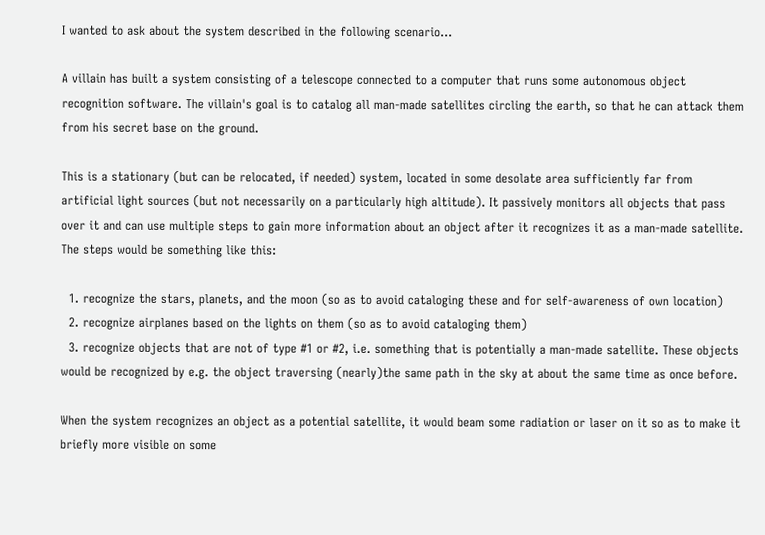I wanted to ask about the system described in the following scenario...

A villain has built a system consisting of a telescope connected to a computer that runs some autonomous object recognition software. The villain's goal is to catalog all man-made satellites circling the earth, so that he can attack them from his secret base on the ground.

This is a stationary (but can be relocated, if needed) system, located in some desolate area sufficiently far from artificial light sources (but not necessarily on a particularly high altitude). It passively monitors all objects that pass over it and can use multiple steps to gain more information about an object after it recognizes it as a man-made satellite. The steps would be something like this:

  1. recognize the stars, planets, and the moon (so as to avoid cataloging these and for self-awareness of own location)
  2. recognize airplanes based on the lights on them (so as to avoid cataloging them)
  3. recognize objects that are not of type #1 or #2, i.e. something that is potentially a man-made satellite. These objects would be recognized by e.g. the object traversing (nearly)the same path in the sky at about the same time as once before.

When the system recognizes an object as a potential satellite, it would beam some radiation or laser on it so as to make it briefly more visible on some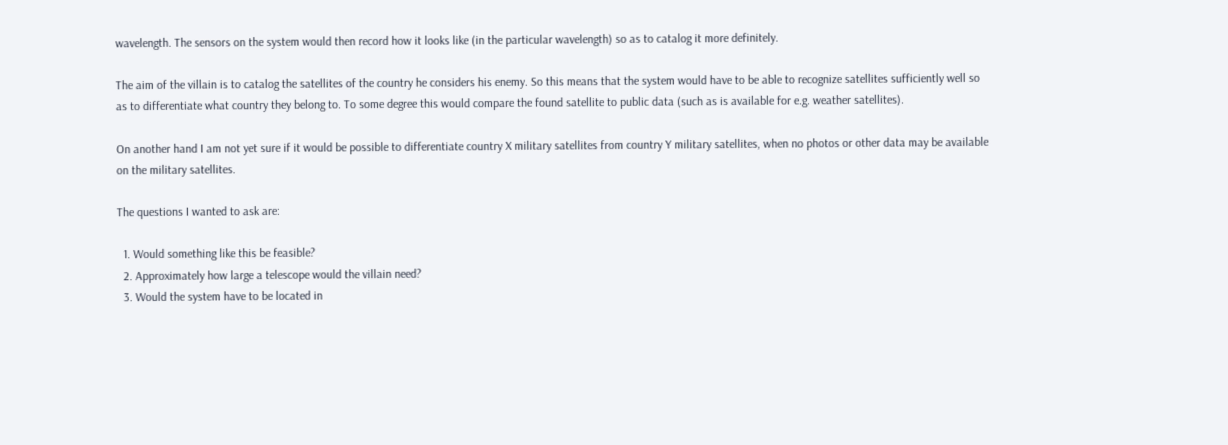wavelength. The sensors on the system would then record how it looks like (in the particular wavelength) so as to catalog it more definitely.

The aim of the villain is to catalog the satellites of the country he considers his enemy. So this means that the system would have to be able to recognize satellites sufficiently well so as to differentiate what country they belong to. To some degree this would compare the found satellite to public data (such as is available for e.g. weather satellites).

On another hand I am not yet sure if it would be possible to differentiate country X military satellites from country Y military satellites, when no photos or other data may be available on the military satellites.

The questions I wanted to ask are:

  1. Would something like this be feasible?
  2. Approximately how large a telescope would the villain need?
  3. Would the system have to be located in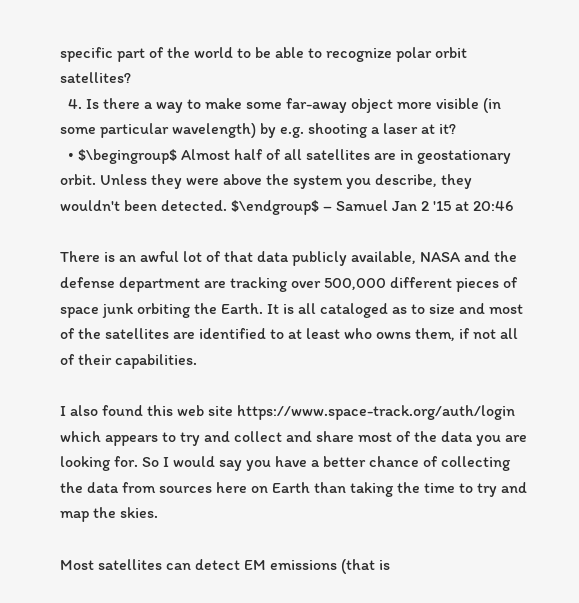specific part of the world to be able to recognize polar orbit satellites?
  4. Is there a way to make some far-away object more visible (in some particular wavelength) by e.g. shooting a laser at it?
  • $\begingroup$ Almost half of all satellites are in geostationary orbit. Unless they were above the system you describe, they wouldn't been detected. $\endgroup$ – Samuel Jan 2 '15 at 20:46

There is an awful lot of that data publicly available, NASA and the defense department are tracking over 500,000 different pieces of space junk orbiting the Earth. It is all cataloged as to size and most of the satellites are identified to at least who owns them, if not all of their capabilities.

I also found this web site https://www.space-track.org/auth/login which appears to try and collect and share most of the data you are looking for. So I would say you have a better chance of collecting the data from sources here on Earth than taking the time to try and map the skies.

Most satellites can detect EM emissions (that is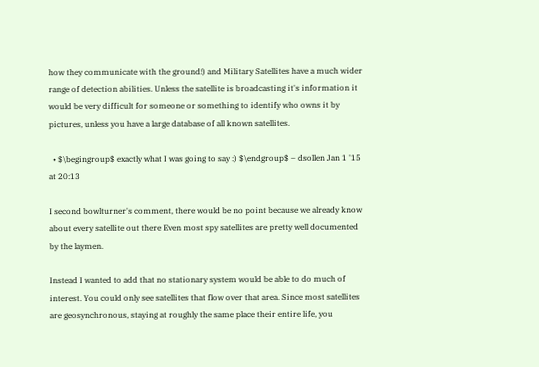how they communicate with the ground!) and Military Satellites have a much wider range of detection abilities. Unless the satellite is broadcasting it's information it would be very difficult for someone or something to identify who owns it by pictures, unless you have a large database of all known satellites.

  • $\begingroup$ exactly what I was going to say :) $\endgroup$ – dsollen Jan 1 '15 at 20:13

I second bowlturner's comment, there would be no point because we already know about every satellite out there Even most spy satellites are pretty well documented by the laymen.

Instead I wanted to add that no stationary system would be able to do much of interest. You could only see satellites that flow over that area. Since most satellites are geosynchronous, staying at roughly the same place their entire life, you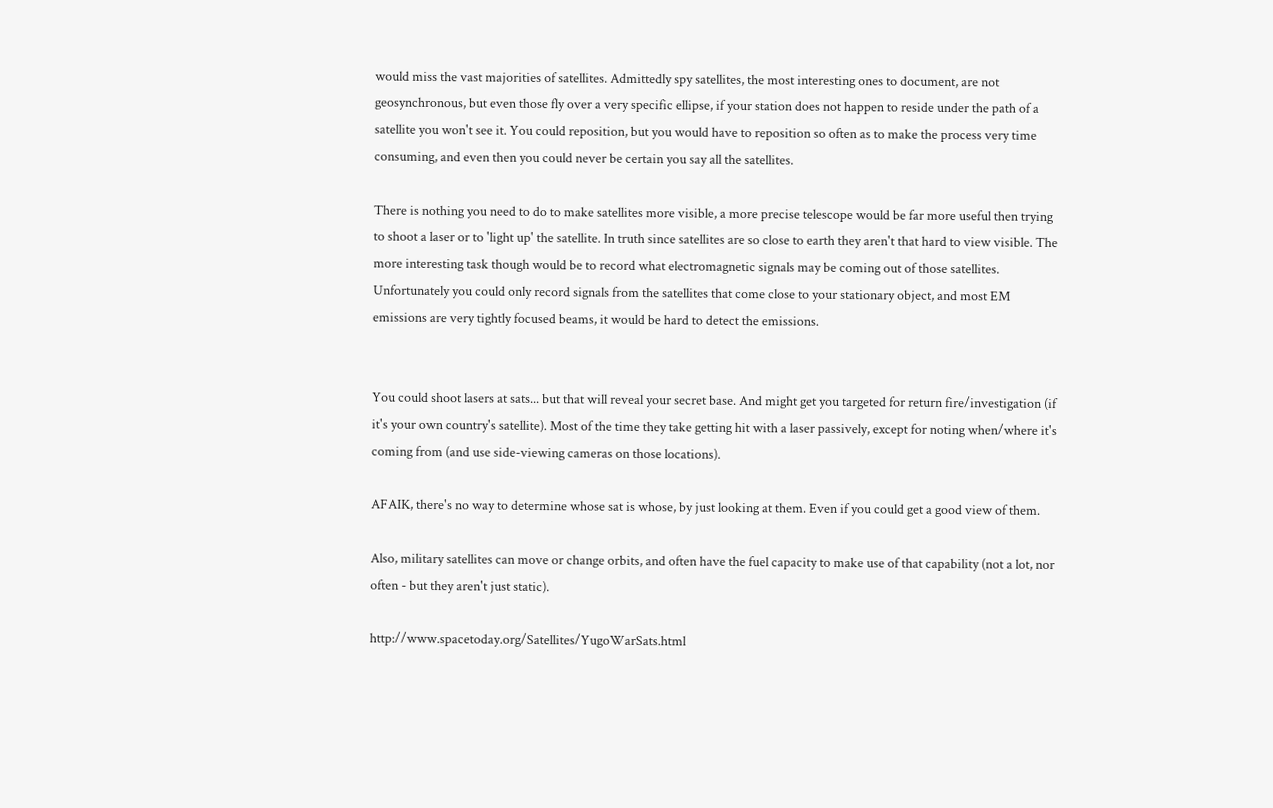would miss the vast majorities of satellites. Admittedly spy satellites, the most interesting ones to document, are not geosynchronous, but even those fly over a very specific ellipse, if your station does not happen to reside under the path of a satellite you won't see it. You could reposition, but you would have to reposition so often as to make the process very time consuming, and even then you could never be certain you say all the satellites.

There is nothing you need to do to make satellites more visible, a more precise telescope would be far more useful then trying to shoot a laser or to 'light up' the satellite. In truth since satellites are so close to earth they aren't that hard to view visible. The more interesting task though would be to record what electromagnetic signals may be coming out of those satellites. Unfortunately you could only record signals from the satellites that come close to your stationary object, and most EM emissions are very tightly focused beams, it would be hard to detect the emissions.


You could shoot lasers at sats... but that will reveal your secret base. And might get you targeted for return fire/investigation (if it's your own country's satellite). Most of the time they take getting hit with a laser passively, except for noting when/where it's coming from (and use side-viewing cameras on those locations).

AFAIK, there's no way to determine whose sat is whose, by just looking at them. Even if you could get a good view of them.

Also, military satellites can move or change orbits, and often have the fuel capacity to make use of that capability (not a lot, nor often - but they aren't just static).

http://www.spacetoday.org/Satellites/YugoWarSats.html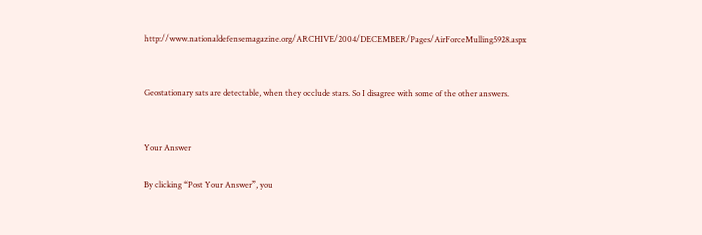http://www.nationaldefensemagazine.org/ARCHIVE/2004/DECEMBER/Pages/AirForceMulling5928.aspx


Geostationary sats are detectable, when they occlude stars. So I disagree with some of the other answers.


Your Answer

By clicking “Post Your Answer”, you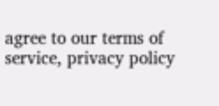agree to our terms of service, privacy policy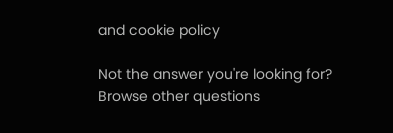and cookie policy

Not the answer you're looking for? Browse other questions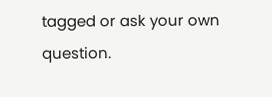tagged or ask your own question.